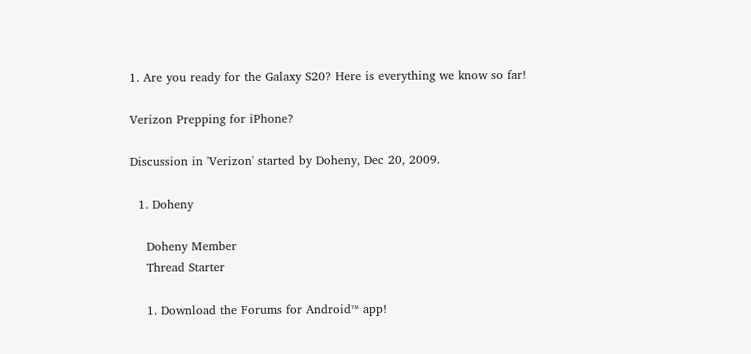1. Are you ready for the Galaxy S20? Here is everything we know so far!

Verizon Prepping for iPhone?

Discussion in 'Verizon' started by Doheny, Dec 20, 2009.

  1. Doheny

    Doheny Member
    Thread Starter

    1. Download the Forums for Android™ app!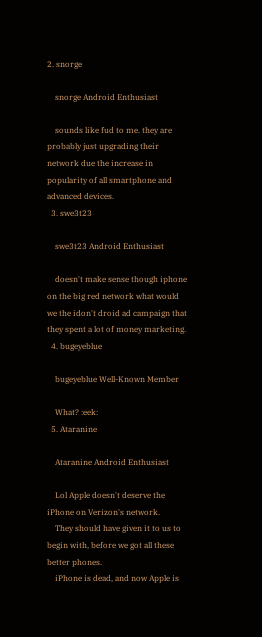2. snorge

    snorge Android Enthusiast

    sounds like fud to me. they are probably just upgrading their network due the increase in popularity of all smartphone and advanced devices.
  3. swe3t23

    swe3t23 Android Enthusiast

    doesn't make sense though iphone on the big red network what would we the idon't droid ad campaign that they spent a lot of money marketing.
  4. bugeyeblue

    bugeyeblue Well-Known Member

    What? :eek:
  5. Ataranine

    Ataranine Android Enthusiast

    Lol Apple doesn't deserve the iPhone on Verizon's network.
    They should have given it to us to begin with, before we got all these better phones.
    iPhone is dead, and now Apple is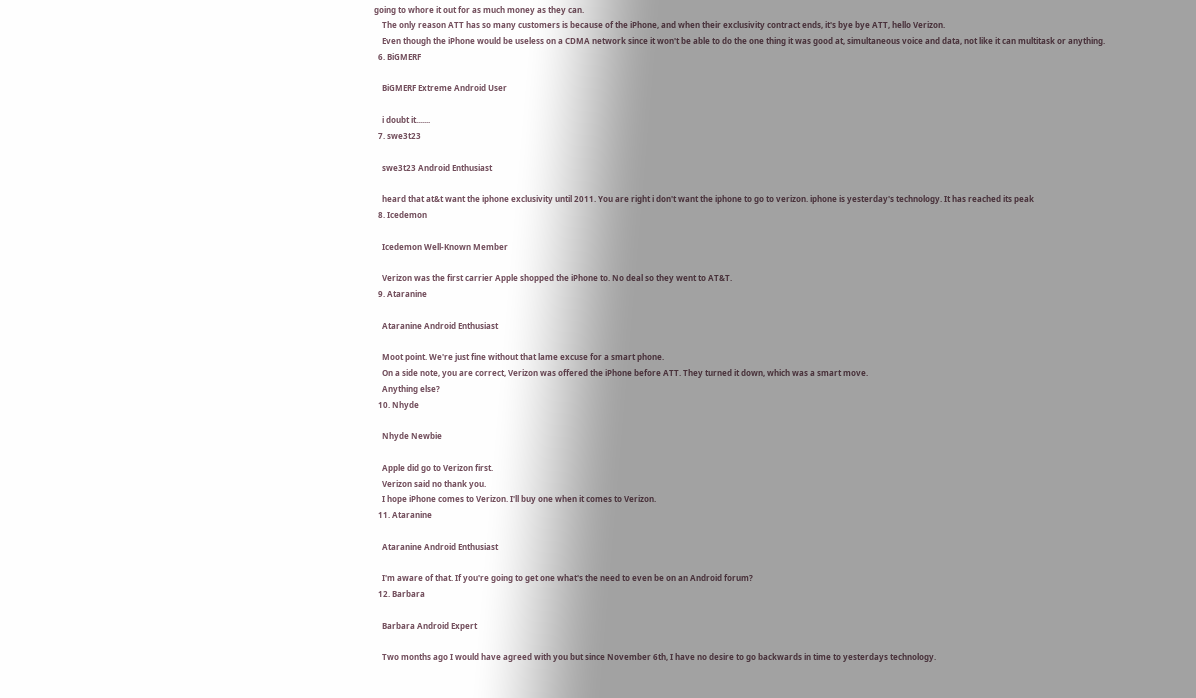going to whore it out for as much money as they can.
    The only reason ATT has so many customers is because of the iPhone, and when their exclusivity contract ends, it's bye bye ATT, hello Verizon.
    Even though the iPhone would be useless on a CDMA network since it won't be able to do the one thing it was good at, simultaneous voice and data, not like it can multitask or anything.
  6. BiGMERF

    BiGMERF Extreme Android User

    i doubt it.......
  7. swe3t23

    swe3t23 Android Enthusiast

    heard that at&t want the iphone exclusivity until 2011. You are right i don't want the iphone to go to verizon. iphone is yesterday's technology. It has reached its peak
  8. Icedemon

    Icedemon Well-Known Member

    Verizon was the first carrier Apple shopped the iPhone to. No deal so they went to AT&T.
  9. Ataranine

    Ataranine Android Enthusiast

    Moot point. We're just fine without that lame excuse for a smart phone.
    On a side note, you are correct, Verizon was offered the iPhone before ATT. They turned it down, which was a smart move.
    Anything else?
  10. Nhyde

    Nhyde Newbie

    Apple did go to Verizon first.
    Verizon said no thank you.
    I hope iPhone comes to Verizon. I'll buy one when it comes to Verizon.
  11. Ataranine

    Ataranine Android Enthusiast

    I'm aware of that. If you're going to get one what's the need to even be on an Android forum?
  12. Barbara

    Barbara Android Expert

    Two months ago I would have agreed with you but since November 6th, I have no desire to go backwards in time to yesterdays technology.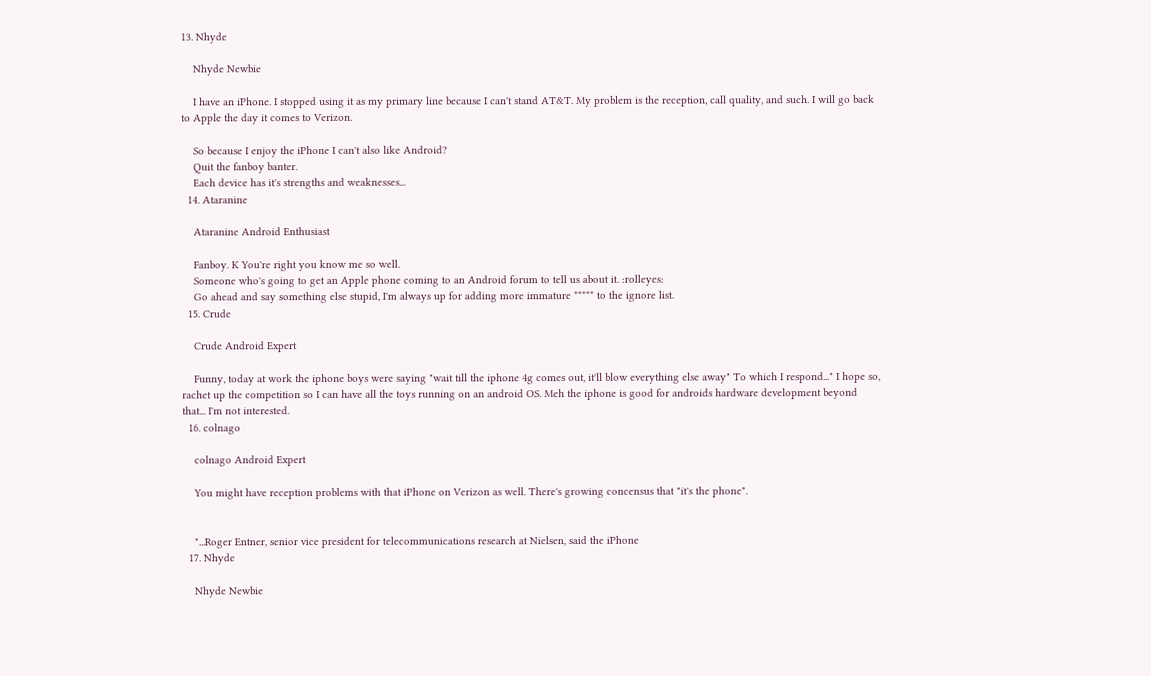13. Nhyde

    Nhyde Newbie

    I have an iPhone. I stopped using it as my primary line because I can't stand AT&T. My problem is the reception, call quality, and such. I will go back to Apple the day it comes to Verizon.

    So because I enjoy the iPhone I can't also like Android?
    Quit the fanboy banter.
    Each device has it's strengths and weaknesses...
  14. Ataranine

    Ataranine Android Enthusiast

    Fanboy. K You're right you know me so well.
    Someone who's going to get an Apple phone coming to an Android forum to tell us about it. :rolleyes:
    Go ahead and say something else stupid, I'm always up for adding more immature ***** to the ignore list.
  15. Crude

    Crude Android Expert

    Funny, today at work the iphone boys were saying "wait till the iphone 4g comes out, it'll blow everything else away" To which I respond..." I hope so, rachet up the competition so I can have all the toys running on an android OS. Meh the iphone is good for androids hardware development beyond that... I'm not interested.
  16. colnago

    colnago Android Expert

    You might have reception problems with that iPhone on Verizon as well. There's growing concensus that "it's the phone".


    "...Roger Entner, senior vice president for telecommunications research at Nielsen, said the iPhone
  17. Nhyde

    Nhyde Newbie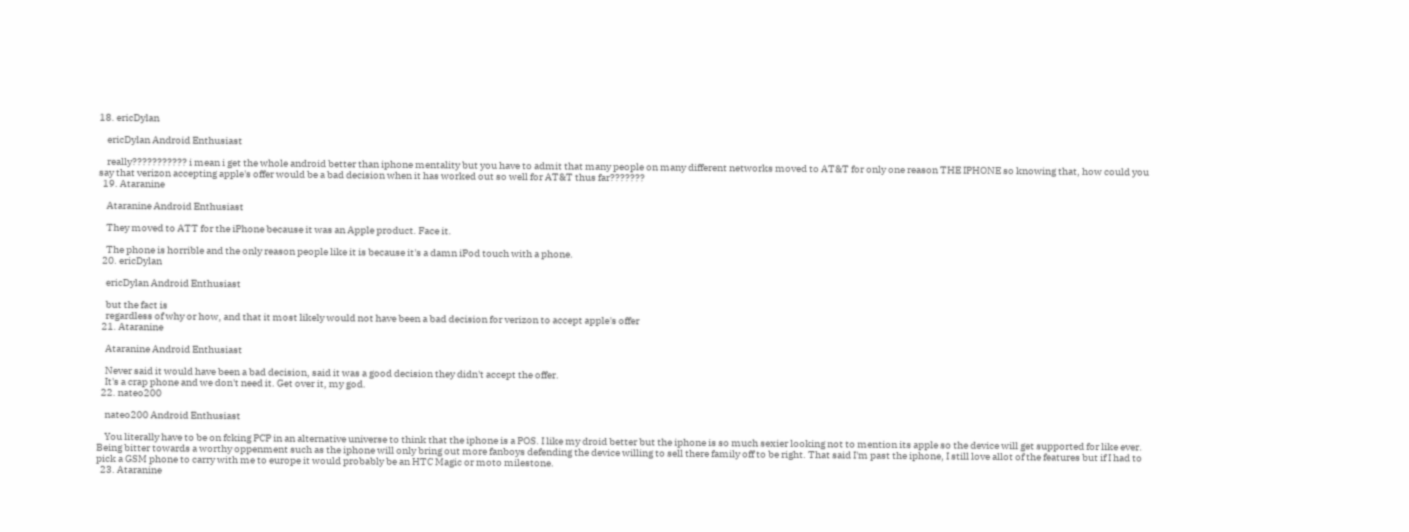18. ericDylan

    ericDylan Android Enthusiast

    really??????????? i mean i get the whole android better than iphone mentality but you have to admit that many people on many different networks moved to AT&T for only one reason THE IPHONE so knowing that, how could you say that verizon accepting apple's offer would be a bad decision when it has worked out so well for AT&T thus far???????
  19. Ataranine

    Ataranine Android Enthusiast

    They moved to ATT for the iPhone because it was an Apple product. Face it.

    The phone is horrible and the only reason people like it is because it's a damn iPod touch with a phone.
  20. ericDylan

    ericDylan Android Enthusiast

    but the fact is
    regardless of why or how, and that it most likely would not have been a bad decision for verizon to accept apple's offer
  21. Ataranine

    Ataranine Android Enthusiast

    Never said it would have been a bad decision, said it was a good decision they didn't accept the offer.
    It's a crap phone and we don't need it. Get over it, my god.
  22. nateo200

    nateo200 Android Enthusiast

    You literally have to be on fcking PCP in an alternative universe to think that the iphone is a POS. I like my droid better but the iphone is so much sexier looking not to mention its apple so the device will get supported for like ever. Being bitter towards a worthy oppenment such as the iphone will only bring out more fanboys defending the device willing to sell there family off to be right. That said I'm past the iphone, I still love allot of the features but if I had to pick a GSM phone to carry with me to europe it would probably be an HTC Magic or moto milestone.
  23. Ataranine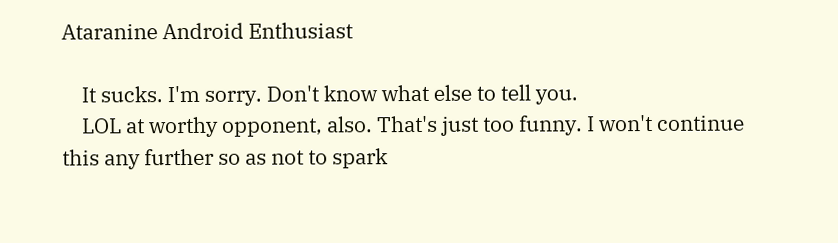Ataranine Android Enthusiast

    It sucks. I'm sorry. Don't know what else to tell you.
    LOL at worthy opponent, also. That's just too funny. I won't continue this any further so as not to spark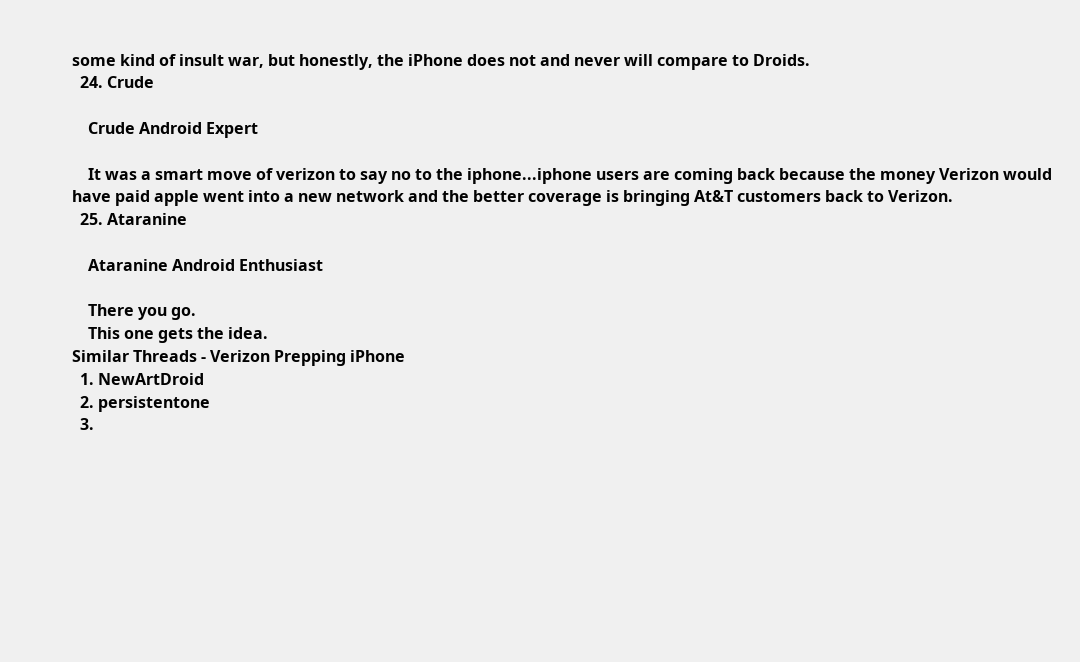some kind of insult war, but honestly, the iPhone does not and never will compare to Droids.
  24. Crude

    Crude Android Expert

    It was a smart move of verizon to say no to the iphone...iphone users are coming back because the money Verizon would have paid apple went into a new network and the better coverage is bringing At&T customers back to Verizon.
  25. Ataranine

    Ataranine Android Enthusiast

    There you go.
    This one gets the idea.
Similar Threads - Verizon Prepping iPhone
  1. NewArtDroid
  2. persistentone
  3.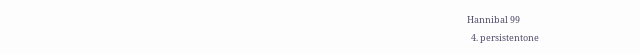Hannibal 99
  4. persistentone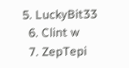5. LuckyBit33
  6. Clint w
  7. ZepTepi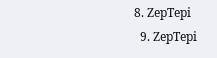8. ZepTepi
  9. ZepTepi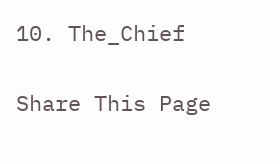10. The_Chief

Share This Page